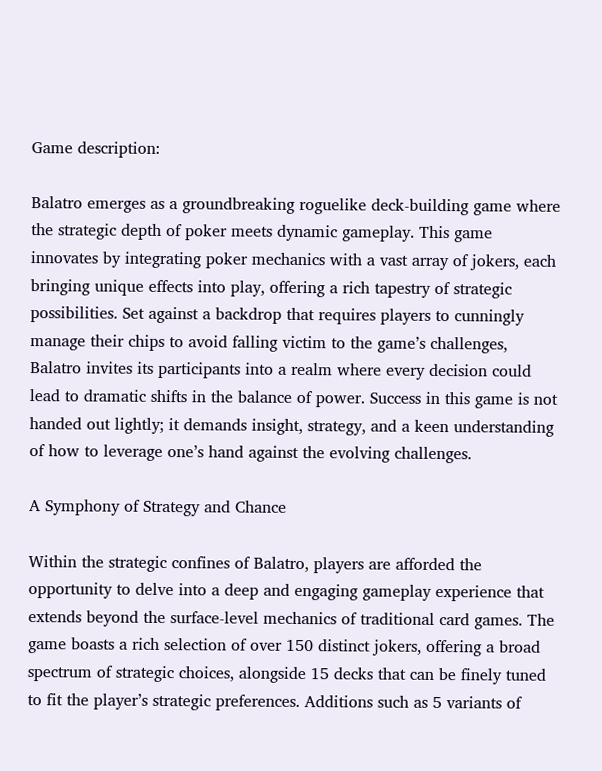Game description:

Balatro emerges as a groundbreaking roguelike deck-building game where the strategic depth of poker meets dynamic gameplay. This game innovates by integrating poker mechanics with a vast array of jokers, each bringing unique effects into play, offering a rich tapestry of strategic possibilities. Set against a backdrop that requires players to cunningly manage their chips to avoid falling victim to the game’s challenges, Balatro invites its participants into a realm where every decision could lead to dramatic shifts in the balance of power. Success in this game is not handed out lightly; it demands insight, strategy, and a keen understanding of how to leverage one’s hand against the evolving challenges.

A Symphony of Strategy and Chance

Within the strategic confines of Balatro, players are afforded the opportunity to delve into a deep and engaging gameplay experience that extends beyond the surface-level mechanics of traditional card games. The game boasts a rich selection of over 150 distinct jokers, offering a broad spectrum of strategic choices, alongside 15 decks that can be finely tuned to fit the player’s strategic preferences. Additions such as 5 variants of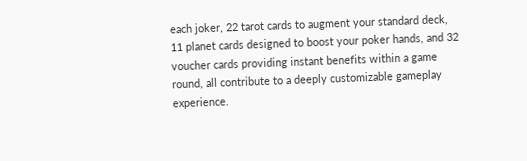each joker, 22 tarot cards to augment your standard deck, 11 planet cards designed to boost your poker hands, and 32 voucher cards providing instant benefits within a game round, all contribute to a deeply customizable gameplay experience.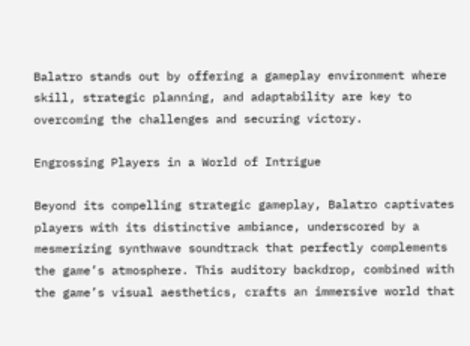Balatro stands out by offering a gameplay environment where skill, strategic planning, and adaptability are key to overcoming the challenges and securing victory.

Engrossing Players in a World of Intrigue

Beyond its compelling strategic gameplay, Balatro captivates players with its distinctive ambiance, underscored by a mesmerizing synthwave soundtrack that perfectly complements the game’s atmosphere. This auditory backdrop, combined with the game’s visual aesthetics, crafts an immersive world that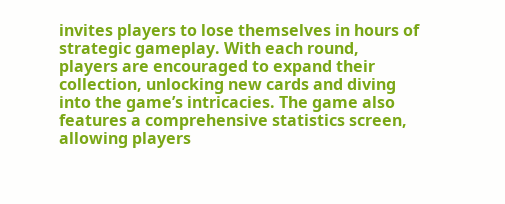invites players to lose themselves in hours of strategic gameplay. With each round, players are encouraged to expand their collection, unlocking new cards and diving into the game’s intricacies. The game also features a comprehensive statistics screen, allowing players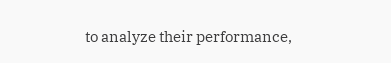to analyze their performance,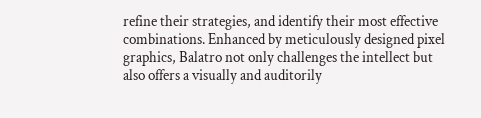refine their strategies, and identify their most effective combinations. Enhanced by meticulously designed pixel graphics, Balatro not only challenges the intellect but also offers a visually and auditorily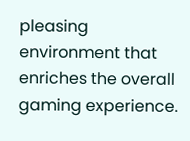pleasing environment that enriches the overall gaming experience.